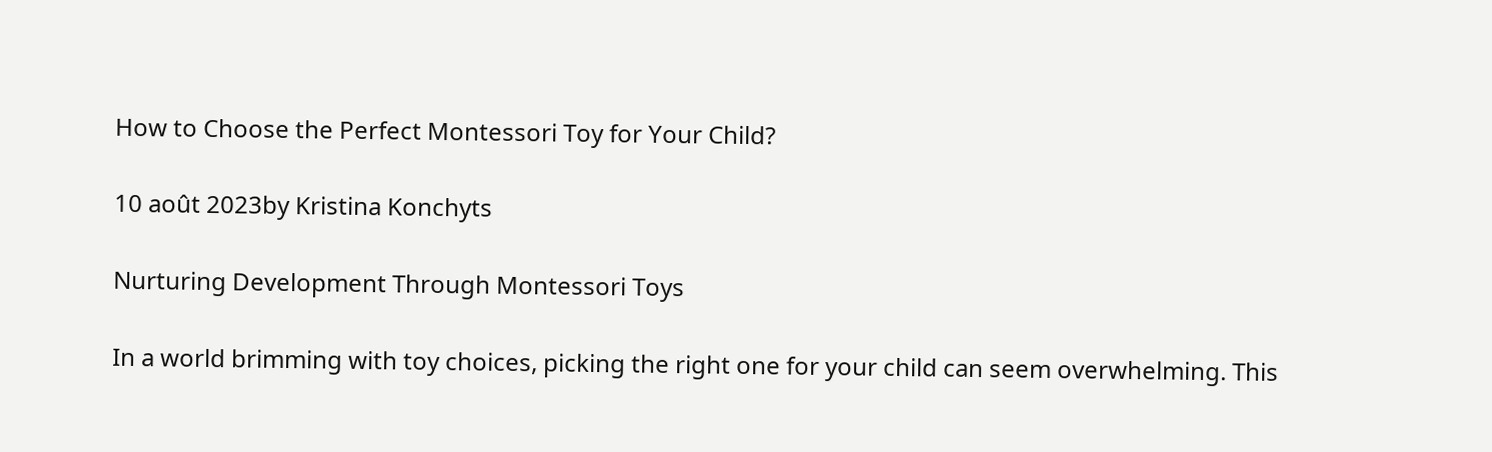How to Choose the Perfect Montessori Toy for Your Child?

10 août 2023by Kristina Konchyts

Nurturing Development Through Montessori Toys

In a world brimming with toy choices, picking the right one for your child can seem overwhelming. This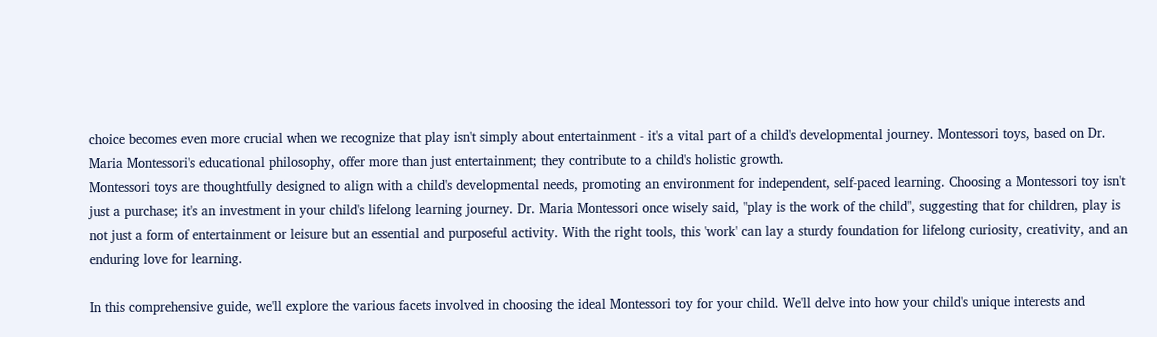choice becomes even more crucial when we recognize that play isn't simply about entertainment - it's a vital part of a child's developmental journey. Montessori toys, based on Dr. Maria Montessori's educational philosophy, offer more than just entertainment; they contribute to a child's holistic growth.
Montessori toys are thoughtfully designed to align with a child's developmental needs, promoting an environment for independent, self-paced learning. Choosing a Montessori toy isn't just a purchase; it's an investment in your child's lifelong learning journey. Dr. Maria Montessori once wisely said, "play is the work of the child", suggesting that for children, play is not just a form of entertainment or leisure but an essential and purposeful activity. With the right tools, this 'work' can lay a sturdy foundation for lifelong curiosity, creativity, and an enduring love for learning.

In this comprehensive guide, we'll explore the various facets involved in choosing the ideal Montessori toy for your child. We'll delve into how your child's unique interests and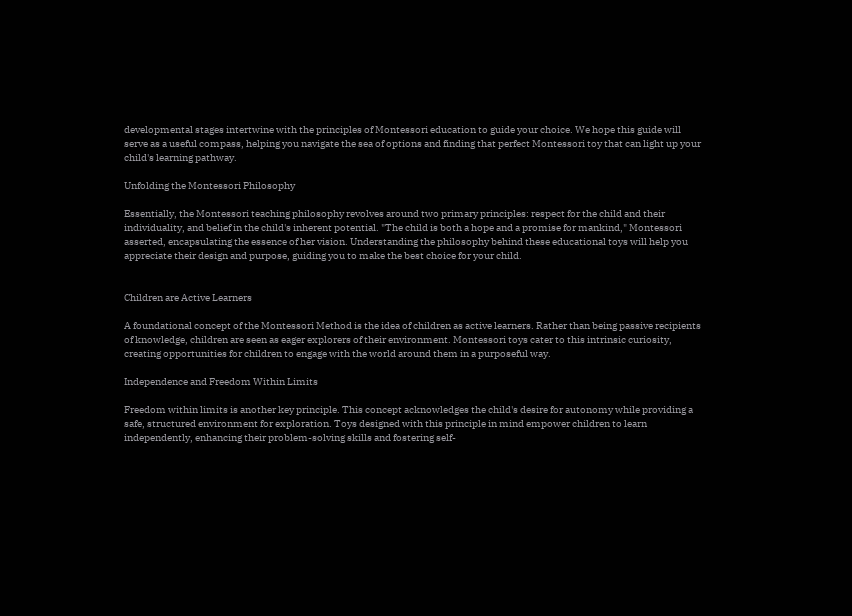developmental stages intertwine with the principles of Montessori education to guide your choice. We hope this guide will serve as a useful compass, helping you navigate the sea of options and finding that perfect Montessori toy that can light up your child's learning pathway.

Unfolding the Montessori Philosophy

Essentially, the Montessori teaching philosophy revolves around two primary principles: respect for the child and their individuality, and belief in the child's inherent potential. "The child is both a hope and a promise for mankind," Montessori asserted, encapsulating the essence of her vision. Understanding the philosophy behind these educational toys will help you appreciate their design and purpose, guiding you to make the best choice for your child.


Children are Active Learners

A foundational concept of the Montessori Method is the idea of children as active learners. Rather than being passive recipients of knowledge, children are seen as eager explorers of their environment. Montessori toys cater to this intrinsic curiosity, creating opportunities for children to engage with the world around them in a purposeful way.

Independence and Freedom Within Limits

Freedom within limits is another key principle. This concept acknowledges the child's desire for autonomy while providing a safe, structured environment for exploration. Toys designed with this principle in mind empower children to learn independently, enhancing their problem-solving skills and fostering self-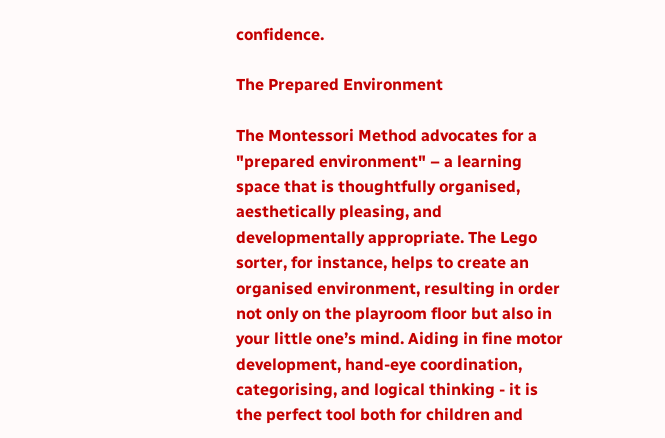confidence.

The Prepared Environment

The Montessori Method advocates for a "prepared environment" – a learning space that is thoughtfully organised, aesthetically pleasing, and developmentally appropriate. The Lego sorter, for instance, helps to create an organised environment, resulting in order not only on the playroom floor but also in your little one’s mind. Aiding in fine motor development, hand-eye coordination, categorising, and logical thinking - it is the perfect tool both for children and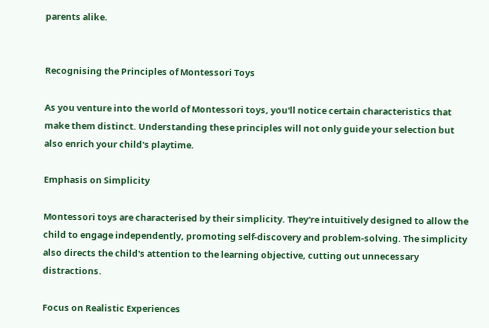parents alike.


Recognising the Principles of Montessori Toys

As you venture into the world of Montessori toys, you'll notice certain characteristics that make them distinct. Understanding these principles will not only guide your selection but also enrich your child's playtime.

Emphasis on Simplicity

Montessori toys are characterised by their simplicity. They're intuitively designed to allow the child to engage independently, promoting self-discovery and problem-solving. The simplicity also directs the child's attention to the learning objective, cutting out unnecessary distractions.

Focus on Realistic Experiences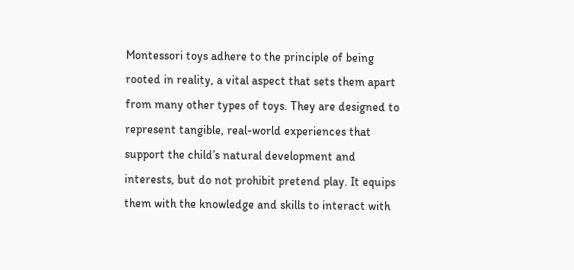Montessori toys adhere to the principle of being rooted in reality, a vital aspect that sets them apart from many other types of toys. They are designed to represent tangible, real-world experiences that support the child’s natural development and interests, but do not prohibit pretend play. It equips them with the knowledge and skills to interact with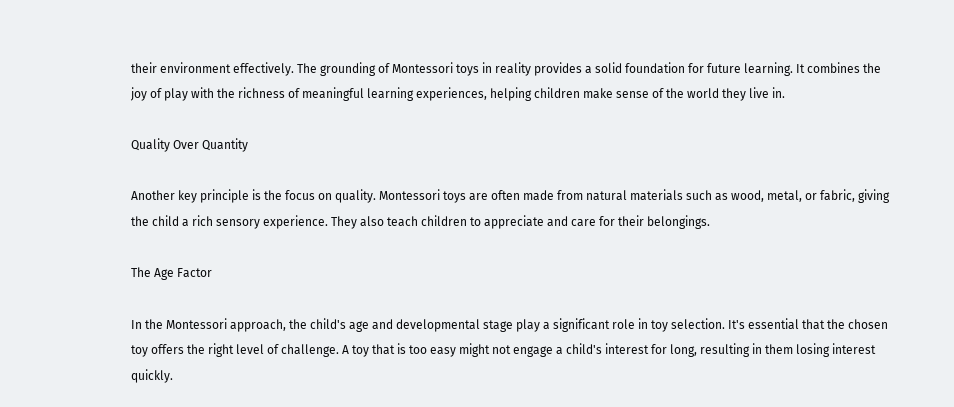their environment effectively. The grounding of Montessori toys in reality provides a solid foundation for future learning. It combines the joy of play with the richness of meaningful learning experiences, helping children make sense of the world they live in.

Quality Over Quantity

Another key principle is the focus on quality. Montessori toys are often made from natural materials such as wood, metal, or fabric, giving the child a rich sensory experience. They also teach children to appreciate and care for their belongings.

The Age Factor

In the Montessori approach, the child's age and developmental stage play a significant role in toy selection. It's essential that the chosen toy offers the right level of challenge. A toy that is too easy might not engage a child's interest for long, resulting in them losing interest quickly.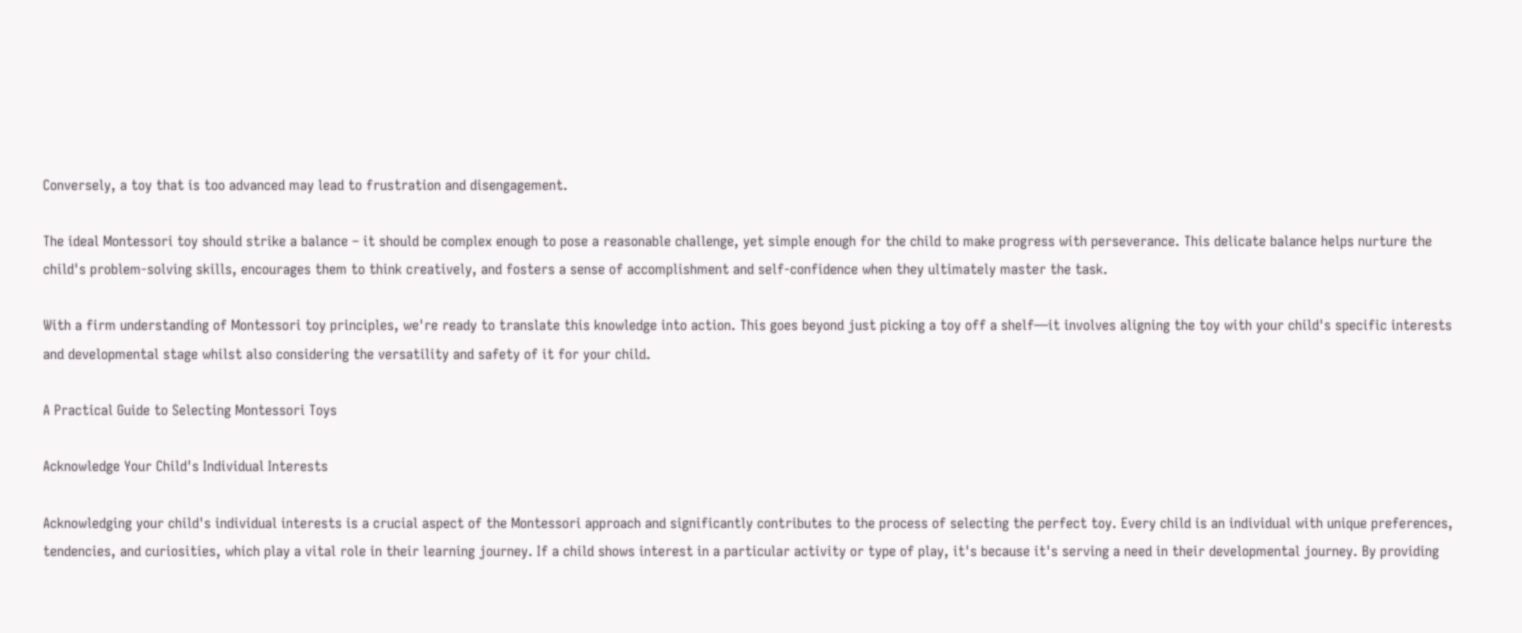Conversely, a toy that is too advanced may lead to frustration and disengagement.

The ideal Montessori toy should strike a balance – it should be complex enough to pose a reasonable challenge, yet simple enough for the child to make progress with perseverance. This delicate balance helps nurture the child's problem-solving skills, encourages them to think creatively, and fosters a sense of accomplishment and self-confidence when they ultimately master the task.

With a firm understanding of Montessori toy principles, we're ready to translate this knowledge into action. This goes beyond just picking a toy off a shelf—it involves aligning the toy with your child's specific interests and developmental stage whilst also considering the versatility and safety of it for your child.

A Practical Guide to Selecting Montessori Toys

Acknowledge Your Child's Individual Interests

Acknowledging your child's individual interests is a crucial aspect of the Montessori approach and significantly contributes to the process of selecting the perfect toy. Every child is an individual with unique preferences, tendencies, and curiosities, which play a vital role in their learning journey. If a child shows interest in a particular activity or type of play, it's because it's serving a need in their developmental journey. By providing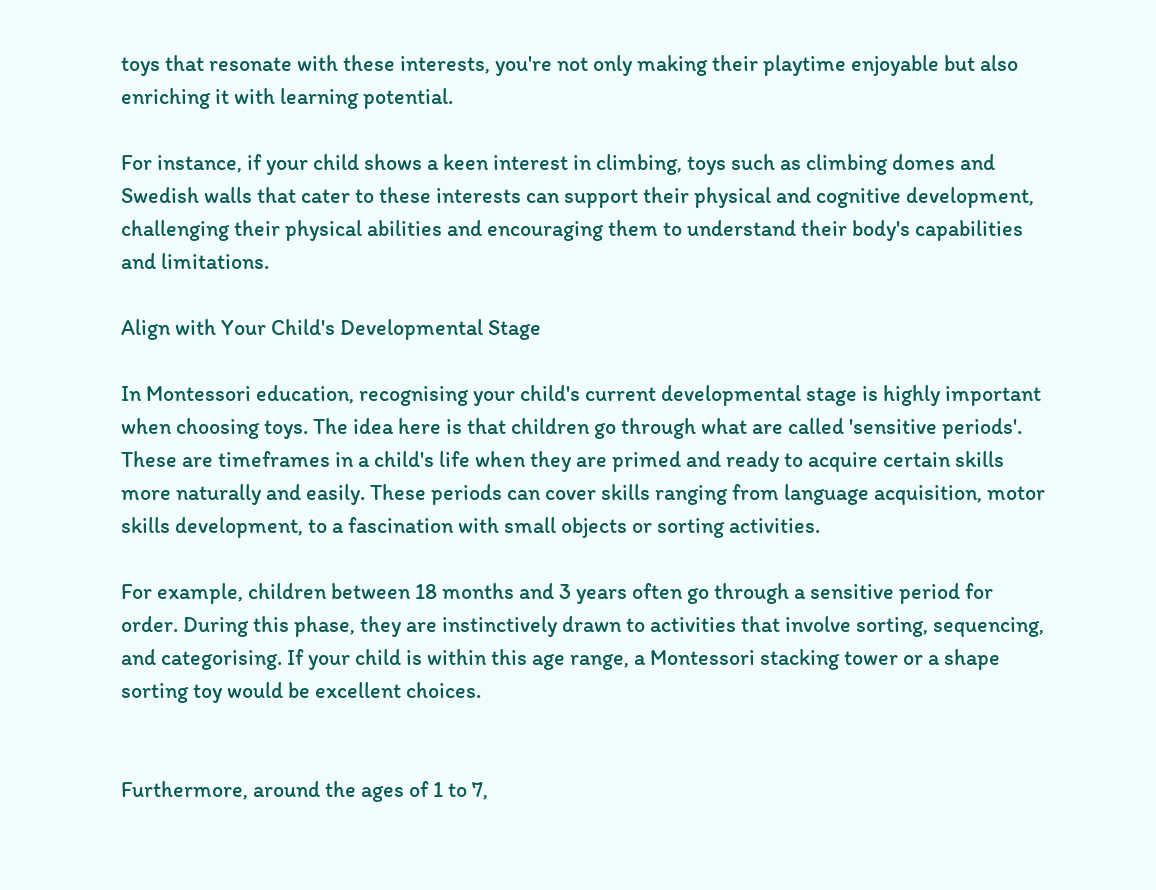toys that resonate with these interests, you're not only making their playtime enjoyable but also enriching it with learning potential.

For instance, if your child shows a keen interest in climbing, toys such as climbing domes and Swedish walls that cater to these interests can support their physical and cognitive development, challenging their physical abilities and encouraging them to understand their body's capabilities and limitations.

Align with Your Child's Developmental Stage

In Montessori education, recognising your child's current developmental stage is highly important when choosing toys. The idea here is that children go through what are called 'sensitive periods'. These are timeframes in a child's life when they are primed and ready to acquire certain skills more naturally and easily. These periods can cover skills ranging from language acquisition, motor skills development, to a fascination with small objects or sorting activities.

For example, children between 18 months and 3 years often go through a sensitive period for order. During this phase, they are instinctively drawn to activities that involve sorting, sequencing, and categorising. If your child is within this age range, a Montessori stacking tower or a shape sorting toy would be excellent choices.


Furthermore, around the ages of 1 to 7,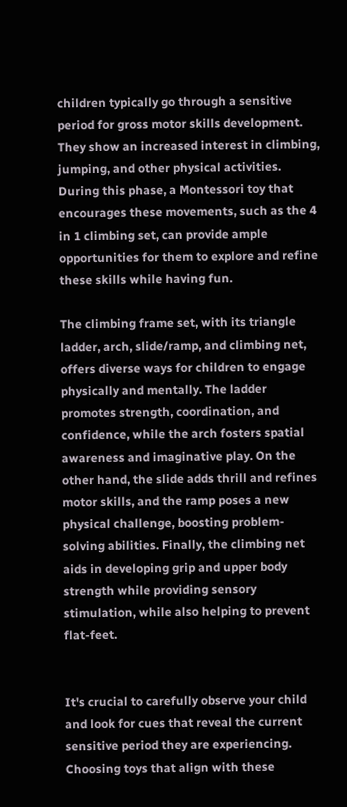children typically go through a sensitive period for gross motor skills development. They show an increased interest in climbing, jumping, and other physical activities. During this phase, a Montessori toy that encourages these movements, such as the 4 in 1 climbing set, can provide ample opportunities for them to explore and refine these skills while having fun.

The climbing frame set, with its triangle ladder, arch, slide/ramp, and climbing net, offers diverse ways for children to engage physically and mentally. The ladder promotes strength, coordination, and confidence, while the arch fosters spatial awareness and imaginative play. On the other hand, the slide adds thrill and refines motor skills, and the ramp poses a new physical challenge, boosting problem-solving abilities. Finally, the climbing net aids in developing grip and upper body strength while providing sensory stimulation, while also helping to prevent flat-feet.


It's crucial to carefully observe your child and look for cues that reveal the current sensitive period they are experiencing. Choosing toys that align with these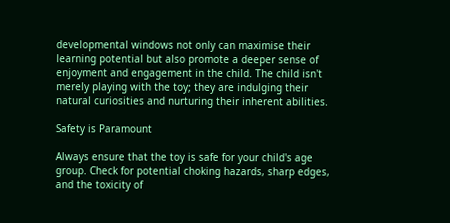developmental windows not only can maximise their learning potential but also promote a deeper sense of enjoyment and engagement in the child. The child isn't merely playing with the toy; they are indulging their natural curiosities and nurturing their inherent abilities.

Safety is Paramount

Always ensure that the toy is safe for your child's age group. Check for potential choking hazards, sharp edges, and the toxicity of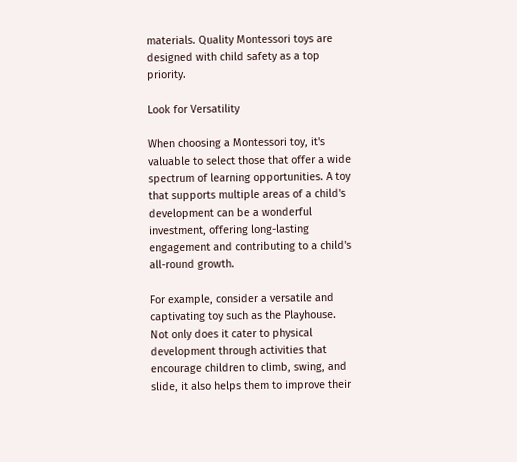materials. Quality Montessori toys are designed with child safety as a top priority.

Look for Versatility

When choosing a Montessori toy, it's valuable to select those that offer a wide spectrum of learning opportunities. A toy that supports multiple areas of a child's development can be a wonderful investment, offering long-lasting engagement and contributing to a child's all-round growth.

For example, consider a versatile and captivating toy such as the Playhouse. Not only does it cater to physical development through activities that encourage children to climb, swing, and slide, it also helps them to improve their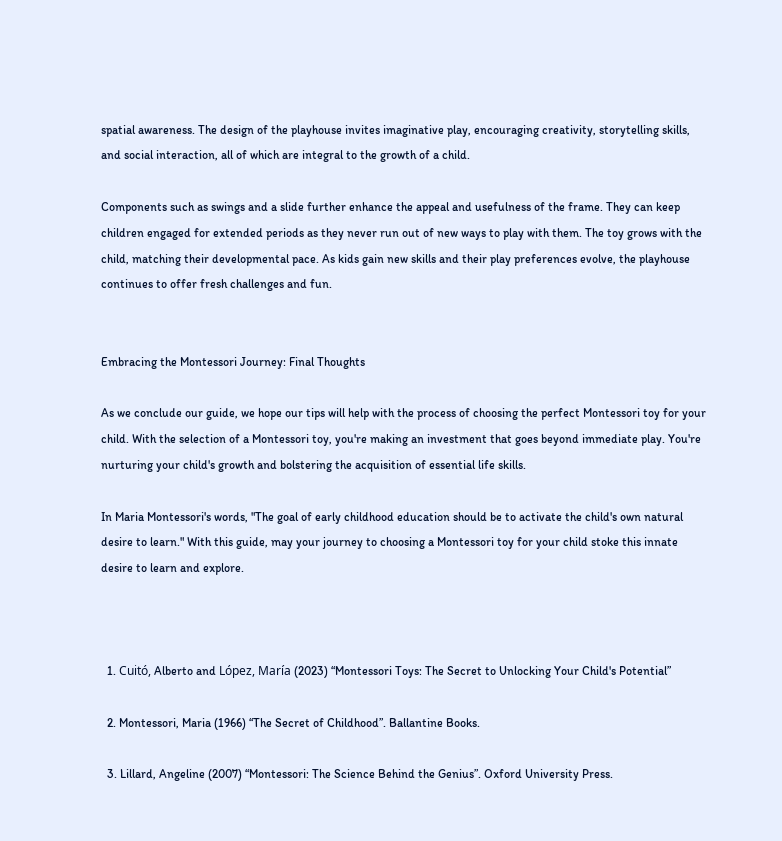spatial awareness. The design of the playhouse invites imaginative play, encouraging creativity, storytelling skills, and social interaction, all of which are integral to the growth of a child.

Components such as swings and a slide further enhance the appeal and usefulness of the frame. They can keep children engaged for extended periods as they never run out of new ways to play with them. The toy grows with the child, matching their developmental pace. As kids gain new skills and their play preferences evolve, the playhouse continues to offer fresh challenges and fun.


Embracing the Montessori Journey: Final Thoughts

As we conclude our guide, we hope our tips will help with the process of choosing the perfect Montessori toy for your child. With the selection of a Montessori toy, you're making an investment that goes beyond immediate play. You're nurturing your child's growth and bolstering the acquisition of essential life skills.

In Maria Montessori's words, "The goal of early childhood education should be to activate the child's own natural desire to learn." With this guide, may your journey to choosing a Montessori toy for your child stoke this innate desire to learn and explore.



  1. Cuitó, Alberto and López, María (2023) “Montessori Toys: The Secret to Unlocking Your Child's Potential”

  2. Montessori, Maria (1966) “The Secret of Childhood”. Ballantine Books.

  3. Lillard, Angeline (2007) “Montessori: The Science Behind the Genius”. Oxford University Press.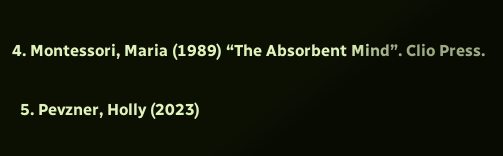4. Montessori, Maria (1989) “The Absorbent Mind”. Clio Press.

  5. Pevzner, Holly (2023)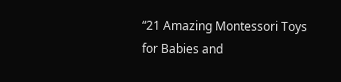“21 Amazing Montessori Toys for Babies and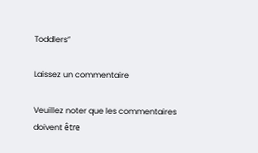Toddlers”

Laissez un commentaire

Veuillez noter que les commentaires doivent être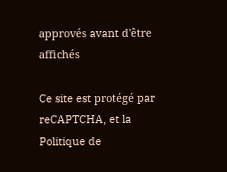approvés avant d'être affichés

Ce site est protégé par reCAPTCHA, et la Politique de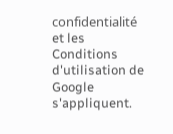confidentialité et les Conditions d'utilisation de Google s'appliquent.